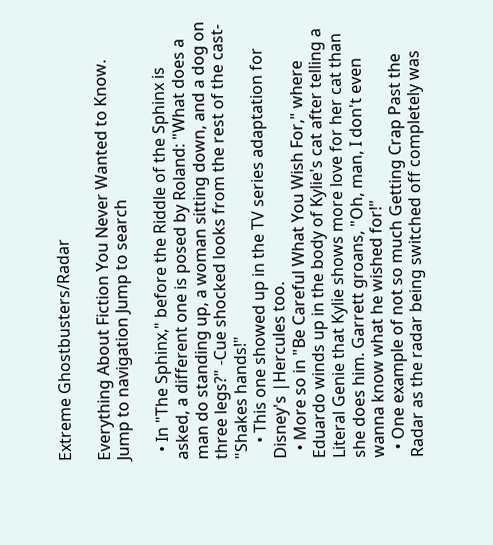Extreme Ghostbusters/Radar

Everything About Fiction You Never Wanted to Know.
Jump to navigation Jump to search

  • In "The Sphinx," before the Riddle of the Sphinx is asked, a different one is posed by Roland: "What does a man do standing up, a woman sitting down, and a dog on three legs?" -Cue shocked looks from the rest of the cast- "Shakes hands!"
    • This one showed up in the TV series adaptation for Disney's |Hercules too.
  • More so in "Be Careful What You Wish For," where Eduardo winds up in the body of Kylie's cat after telling a Literal Genie that Kylie shows more love for her cat than she does him. Garrett groans, "Oh, man, I don't even wanna know what he wished for!"
  • One example of not so much Getting Crap Past the Radar as the radar being switched off completely was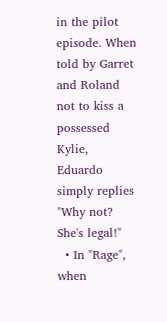in the pilot episode. When told by Garret and Roland not to kiss a possessed Kylie, Eduardo simply replies "Why not? She's legal!"
  • In "Rage", when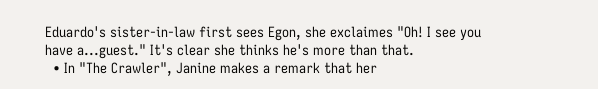Eduardo's sister-in-law first sees Egon, she exclaimes "Oh! I see you have a...guest." It's clear she thinks he's more than that.
  • In "The Crawler", Janine makes a remark that her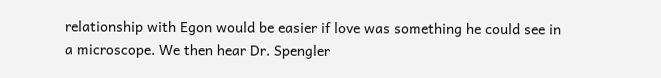relationship with Egon would be easier if love was something he could see in a microscope. We then hear Dr. Spengler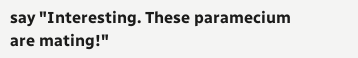say "Interesting. These paramecium are mating!"